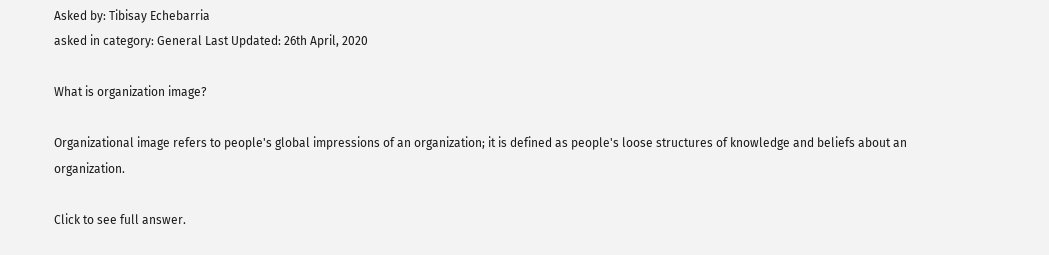Asked by: Tibisay Echebarria
asked in category: General Last Updated: 26th April, 2020

What is organization image?

Organizational image refers to people's global impressions of an organization; it is defined as people's loose structures of knowledge and beliefs about an organization.

Click to see full answer.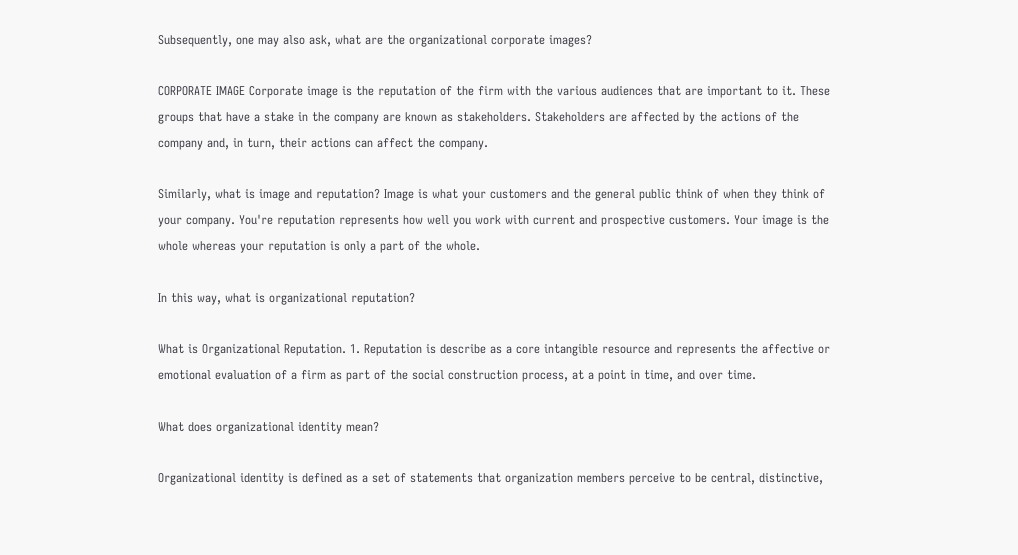Subsequently, one may also ask, what are the organizational corporate images?

CORPORATE IMAGE Corporate image is the reputation of the firm with the various audiences that are important to it. These groups that have a stake in the company are known as stakeholders. Stakeholders are affected by the actions of the company and, in turn, their actions can affect the company.

Similarly, what is image and reputation? Image is what your customers and the general public think of when they think of your company. You're reputation represents how well you work with current and prospective customers. Your image is the whole whereas your reputation is only a part of the whole.

In this way, what is organizational reputation?

What is Organizational Reputation. 1. Reputation is describe as a core intangible resource and represents the affective or emotional evaluation of a firm as part of the social construction process, at a point in time, and over time.

What does organizational identity mean?

Organizational identity is defined as a set of statements that organization members perceive to be central, distinctive,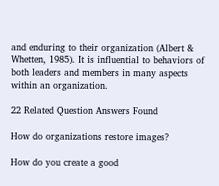and enduring to their organization (Albert & Whetten, 1985). It is influential to behaviors of both leaders and members in many aspects within an organization.

22 Related Question Answers Found

How do organizations restore images?

How do you create a good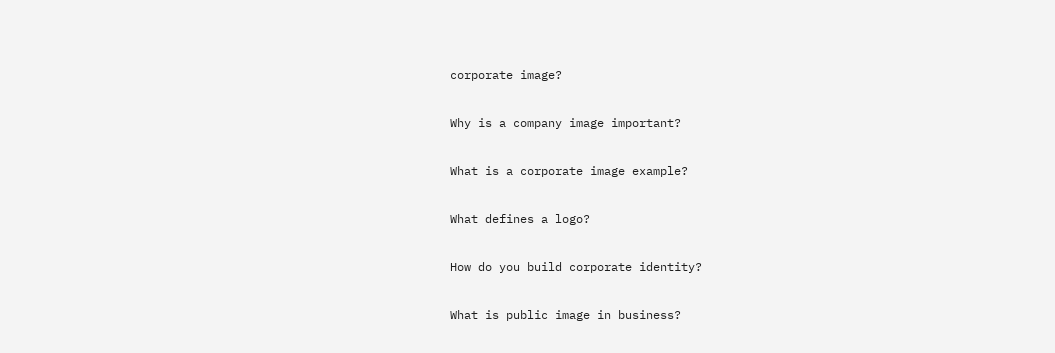corporate image?

Why is a company image important?

What is a corporate image example?

What defines a logo?

How do you build corporate identity?

What is public image in business?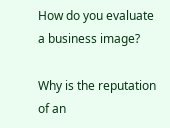How do you evaluate a business image?

Why is the reputation of an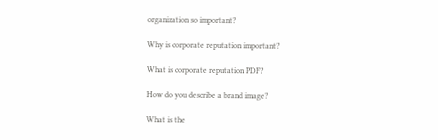organization so important?

Why is corporate reputation important?

What is corporate reputation PDF?

How do you describe a brand image?

What is the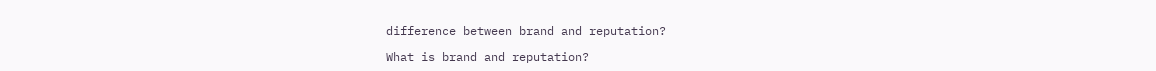difference between brand and reputation?

What is brand and reputation?